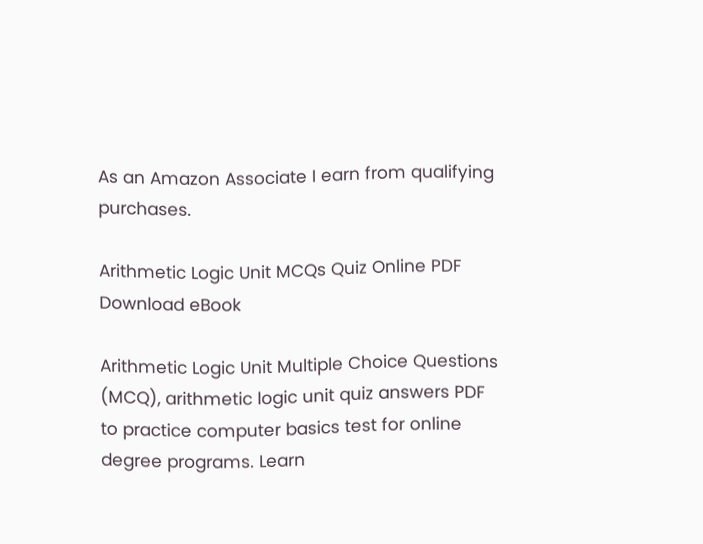As an Amazon Associate I earn from qualifying purchases.

Arithmetic Logic Unit MCQs Quiz Online PDF Download eBook

Arithmetic Logic Unit Multiple Choice Questions (MCQ), arithmetic logic unit quiz answers PDF to practice computer basics test for online degree programs. Learn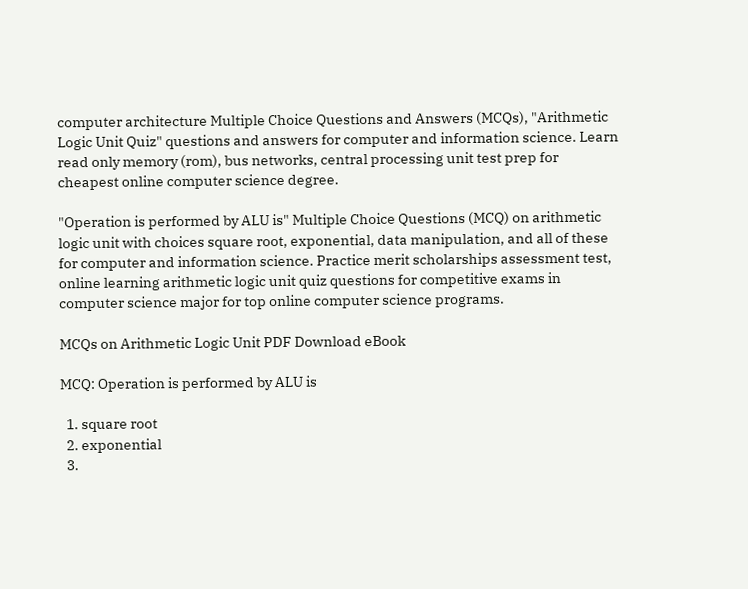computer architecture Multiple Choice Questions and Answers (MCQs), "Arithmetic Logic Unit Quiz" questions and answers for computer and information science. Learn read only memory (rom), bus networks, central processing unit test prep for cheapest online computer science degree.

"Operation is performed by ALU is" Multiple Choice Questions (MCQ) on arithmetic logic unit with choices square root, exponential, data manipulation, and all of these for computer and information science. Practice merit scholarships assessment test, online learning arithmetic logic unit quiz questions for competitive exams in computer science major for top online computer science programs.

MCQs on Arithmetic Logic Unit PDF Download eBook

MCQ: Operation is performed by ALU is

  1. square root
  2. exponential
  3.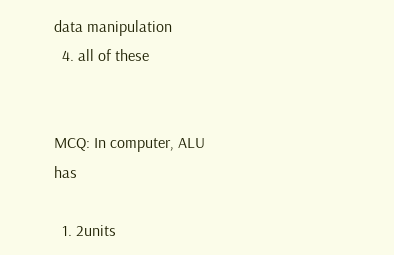data manipulation
  4. all of these


MCQ: In computer, ALU has

  1. 2units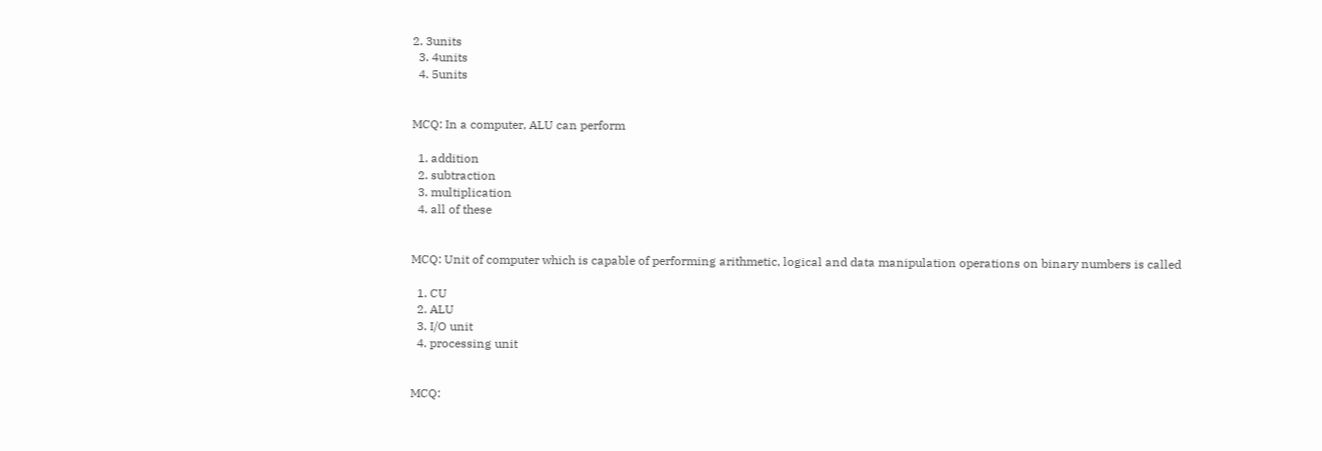2. 3units
  3. 4units
  4. 5units


MCQ: In a computer, ALU can perform

  1. addition
  2. subtraction
  3. multiplication
  4. all of these


MCQ: Unit of computer which is capable of performing arithmetic, logical and data manipulation operations on binary numbers is called

  1. CU
  2. ALU
  3. I/O unit
  4. processing unit


MCQ: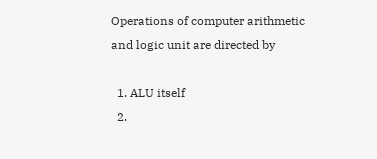Operations of computer arithmetic and logic unit are directed by

  1. ALU itself
  2.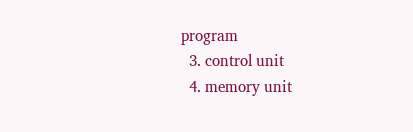program
  3. control unit
  4. memory unit